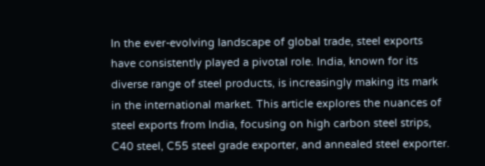In the ever-evolving landscape of global trade, steel exports have consistently played a pivotal role. India, known for its diverse range of steel products, is increasingly making its mark in the international market. This article explores the nuances of steel exports from India, focusing on high carbon steel strips, C40 steel, C55 steel grade exporter, and annealed steel exporter.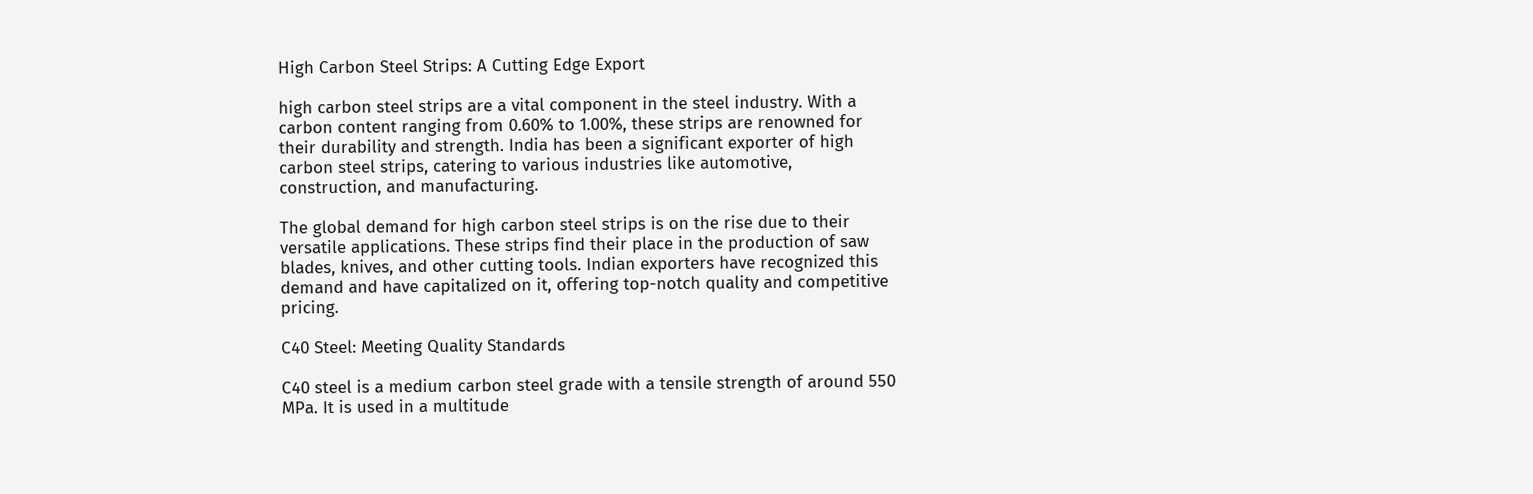High Carbon Steel Strips: A Cutting Edge Export

high carbon steel strips are a vital component in the steel industry. With a carbon content ranging from 0.60% to 1.00%, these strips are renowned for their durability and strength. India has been a significant exporter of high carbon steel strips, catering to various industries like automotive, construction, and manufacturing.

The global demand for high carbon steel strips is on the rise due to their versatile applications. These strips find their place in the production of saw blades, knives, and other cutting tools. Indian exporters have recognized this demand and have capitalized on it, offering top-notch quality and competitive pricing.

C40 Steel: Meeting Quality Standards

C40 steel is a medium carbon steel grade with a tensile strength of around 550 MPa. It is used in a multitude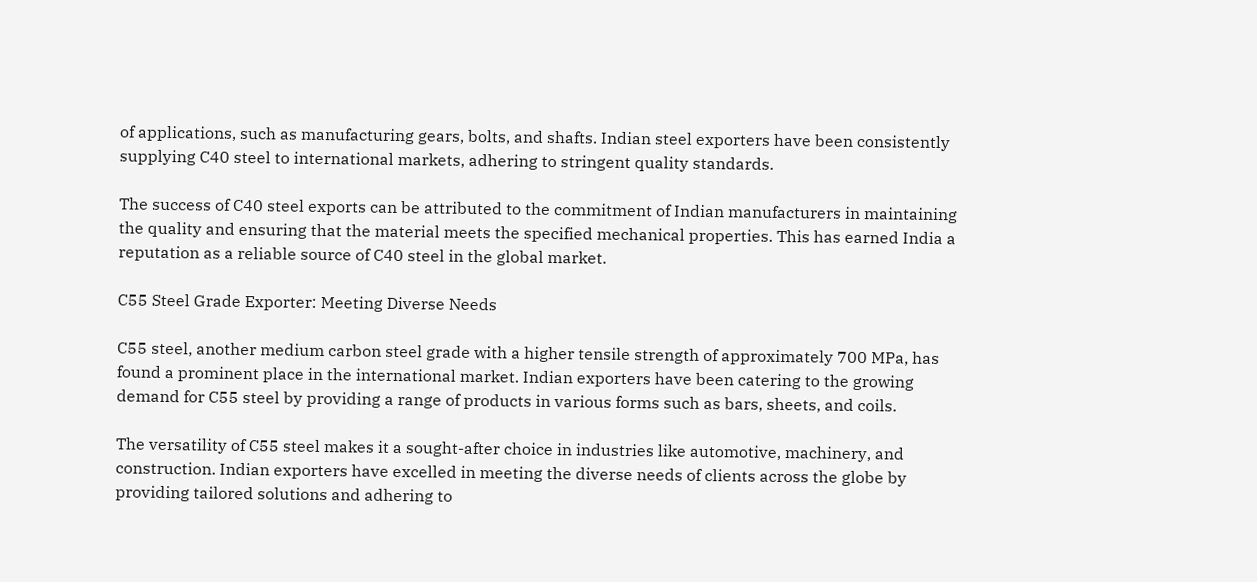of applications, such as manufacturing gears, bolts, and shafts. Indian steel exporters have been consistently supplying C40 steel to international markets, adhering to stringent quality standards.

The success of C40 steel exports can be attributed to the commitment of Indian manufacturers in maintaining the quality and ensuring that the material meets the specified mechanical properties. This has earned India a reputation as a reliable source of C40 steel in the global market.

C55 Steel Grade Exporter: Meeting Diverse Needs

C55 steel, another medium carbon steel grade with a higher tensile strength of approximately 700 MPa, has found a prominent place in the international market. Indian exporters have been catering to the growing demand for C55 steel by providing a range of products in various forms such as bars, sheets, and coils.

The versatility of C55 steel makes it a sought-after choice in industries like automotive, machinery, and construction. Indian exporters have excelled in meeting the diverse needs of clients across the globe by providing tailored solutions and adhering to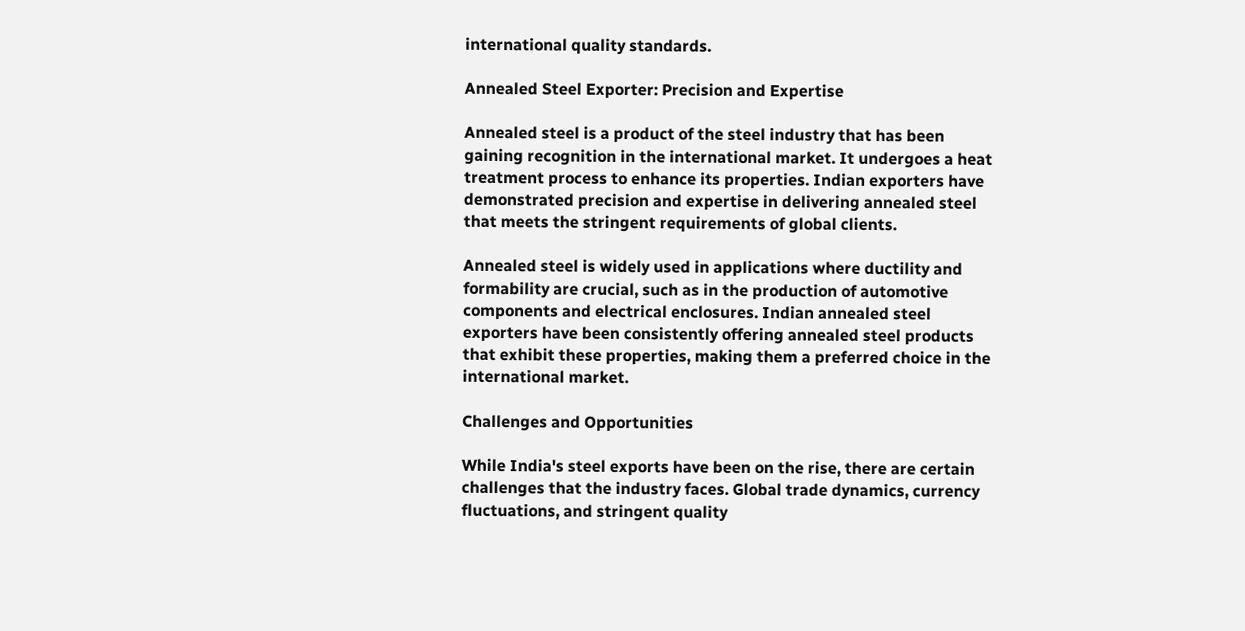international quality standards.

Annealed Steel Exporter: Precision and Expertise

Annealed steel is a product of the steel industry that has been gaining recognition in the international market. It undergoes a heat treatment process to enhance its properties. Indian exporters have demonstrated precision and expertise in delivering annealed steel that meets the stringent requirements of global clients.

Annealed steel is widely used in applications where ductility and formability are crucial, such as in the production of automotive components and electrical enclosures. Indian annealed steel exporters have been consistently offering annealed steel products that exhibit these properties, making them a preferred choice in the international market.

Challenges and Opportunities

While India's steel exports have been on the rise, there are certain challenges that the industry faces. Global trade dynamics, currency fluctuations, and stringent quality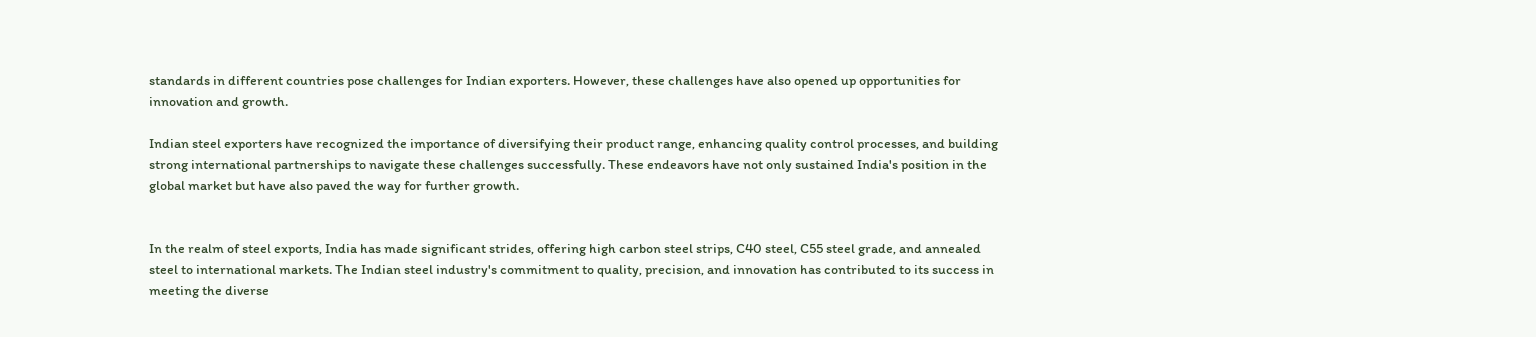standards in different countries pose challenges for Indian exporters. However, these challenges have also opened up opportunities for innovation and growth.

Indian steel exporters have recognized the importance of diversifying their product range, enhancing quality control processes, and building strong international partnerships to navigate these challenges successfully. These endeavors have not only sustained India's position in the global market but have also paved the way for further growth.


In the realm of steel exports, India has made significant strides, offering high carbon steel strips, C40 steel, C55 steel grade, and annealed steel to international markets. The Indian steel industry's commitment to quality, precision, and innovation has contributed to its success in meeting the diverse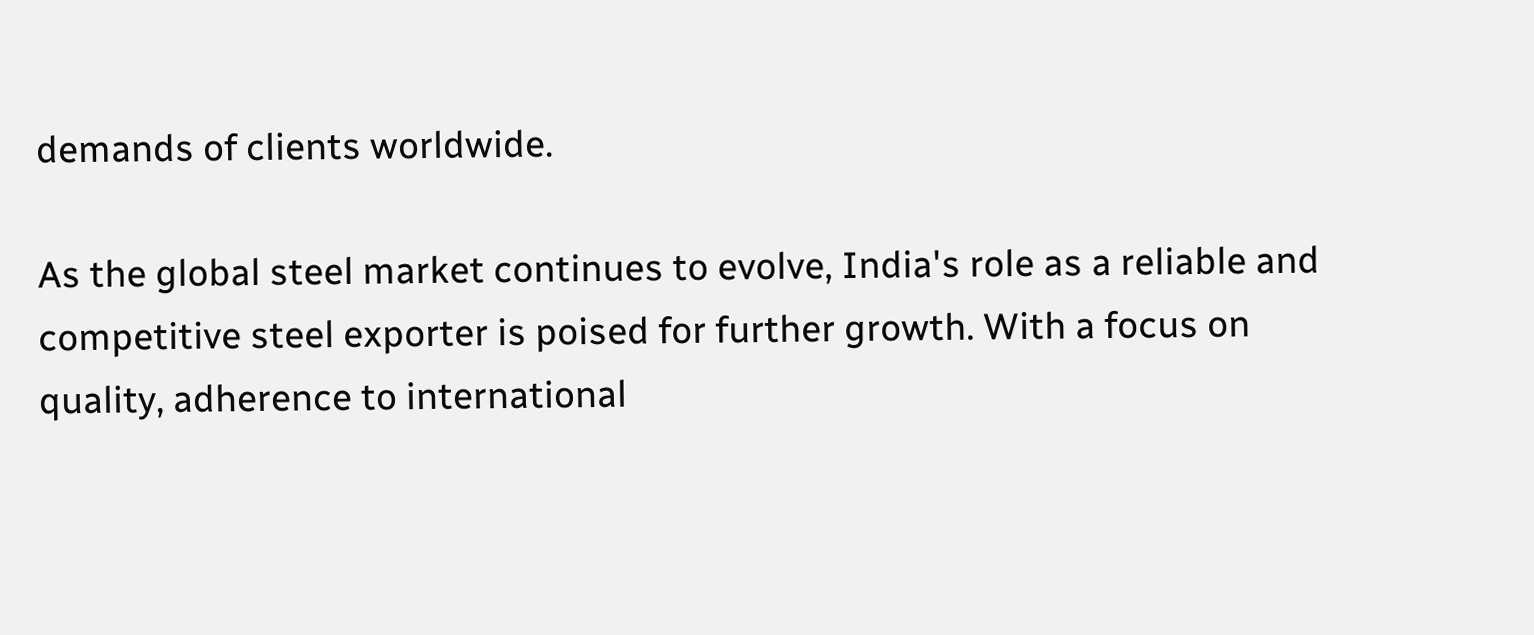demands of clients worldwide.

As the global steel market continues to evolve, India's role as a reliable and competitive steel exporter is poised for further growth. With a focus on quality, adherence to international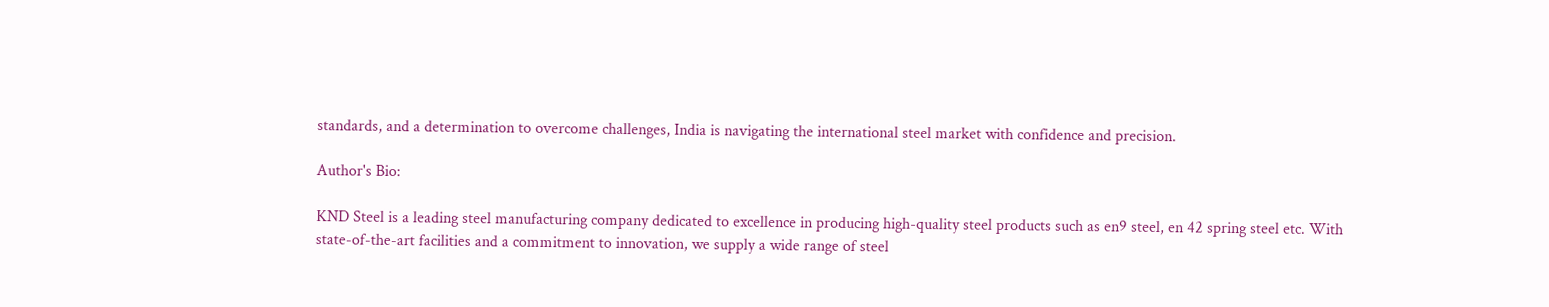standards, and a determination to overcome challenges, India is navigating the international steel market with confidence and precision.

Author's Bio:

KND Steel is a leading steel manufacturing company dedicated to excellence in producing high-quality steel products such as en9 steel, en 42 spring steel etc. With state-of-the-art facilities and a commitment to innovation, we supply a wide range of steel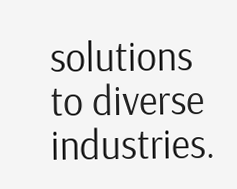solutions to diverse industries.